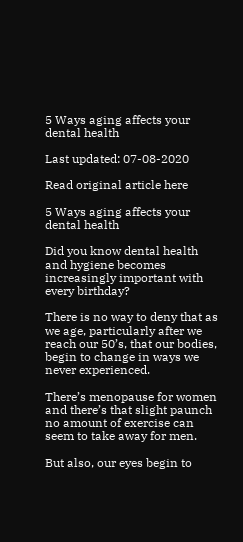5 Ways aging affects your dental health

Last updated: 07-08-2020

Read original article here

5 Ways aging affects your dental health

Did you know dental health and hygiene becomes increasingly important with every birthday?

There is no way to deny that as we age, particularly after we reach our 50’s, that our bodies, begin to change in ways we never experienced.

There’s menopause for women and there’s that slight paunch no amount of exercise can seem to take away for men.

But also, our eyes begin to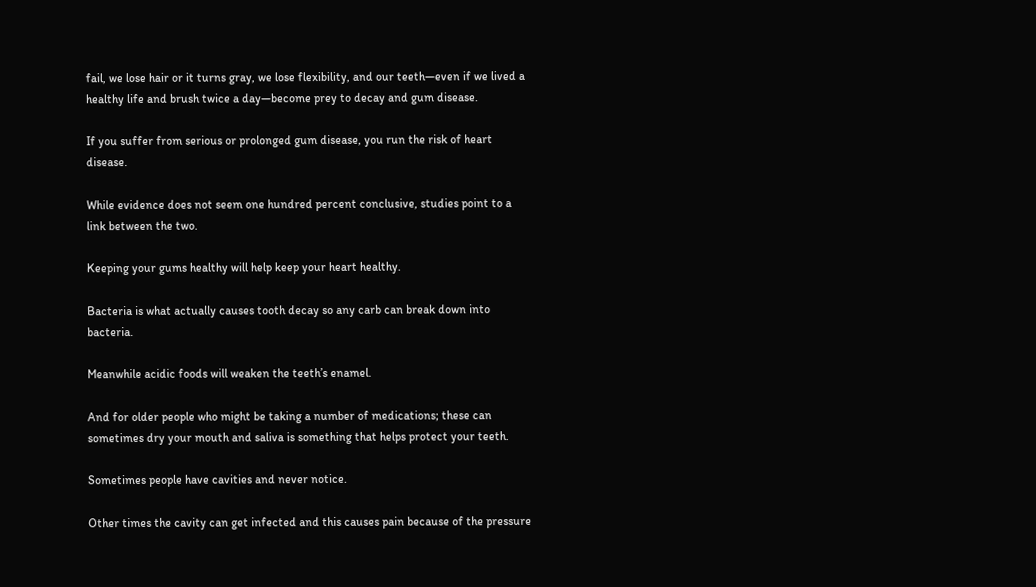fail, we lose hair or it turns gray, we lose flexibility, and our teeth—even if we lived a healthy life and brush twice a day—become prey to decay and gum disease.

If you suffer from serious or prolonged gum disease, you run the risk of heart disease.

While evidence does not seem one hundred percent conclusive, studies point to a link between the two.

Keeping your gums healthy will help keep your heart healthy.

Bacteria is what actually causes tooth decay so any carb can break down into bacteria.

Meanwhile acidic foods will weaken the teeth’s enamel.

And for older people who might be taking a number of medications; these can sometimes dry your mouth and saliva is something that helps protect your teeth.

Sometimes people have cavities and never notice.

Other times the cavity can get infected and this causes pain because of the pressure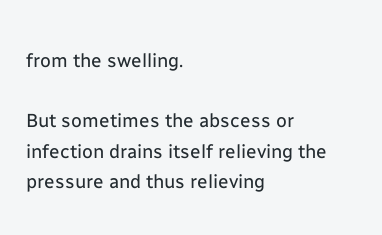from the swelling.

But sometimes the abscess or infection drains itself relieving the pressure and thus relieving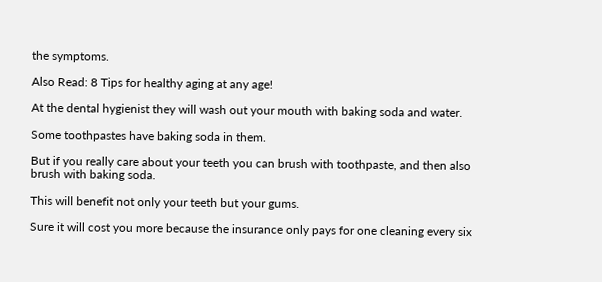the symptoms.

Also Read: 8 Tips for healthy aging at any age!

At the dental hygienist they will wash out your mouth with baking soda and water.

Some toothpastes have baking soda in them.

But if you really care about your teeth you can brush with toothpaste, and then also brush with baking soda.

This will benefit not only your teeth but your gums.

Sure it will cost you more because the insurance only pays for one cleaning every six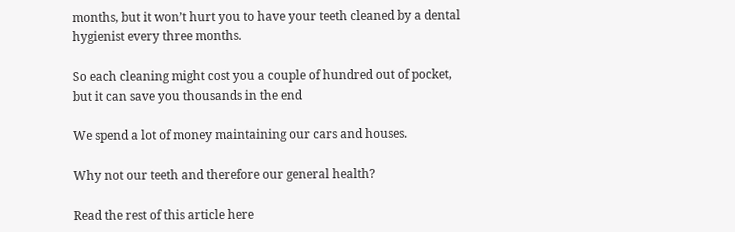months, but it won’t hurt you to have your teeth cleaned by a dental hygienist every three months.

So each cleaning might cost you a couple of hundred out of pocket, but it can save you thousands in the end

We spend a lot of money maintaining our cars and houses.

Why not our teeth and therefore our general health?

Read the rest of this article here